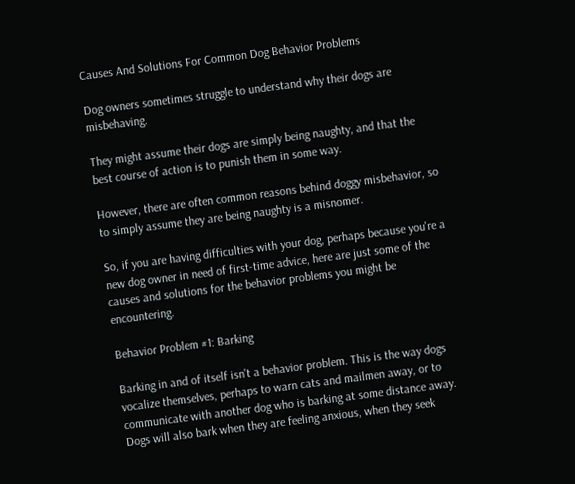Causes And Solutions For Common Dog Behavior Problems

Dog owners sometimes struggle to understand why their dogs are misbehaving.

They might assume their dogs are simply being naughty, and that the best course of action is to punish them in some way.

However, there are often common reasons behind doggy misbehavior, so to simply assume they are being naughty is a misnomer.

So, if you are having difficulties with your dog, perhaps because you're a new dog owner in need of first-time advice, here are just some of the causes and solutions for the behavior problems you might be encountering.

Behavior Problem #1: Barking

Barking in and of itself isn't a behavior problem. This is the way dogs vocalize themselves, perhaps to warn cats and mailmen away, or to communicate with another dog who is barking at some distance away. Dogs will also bark when they are feeling anxious, when they seek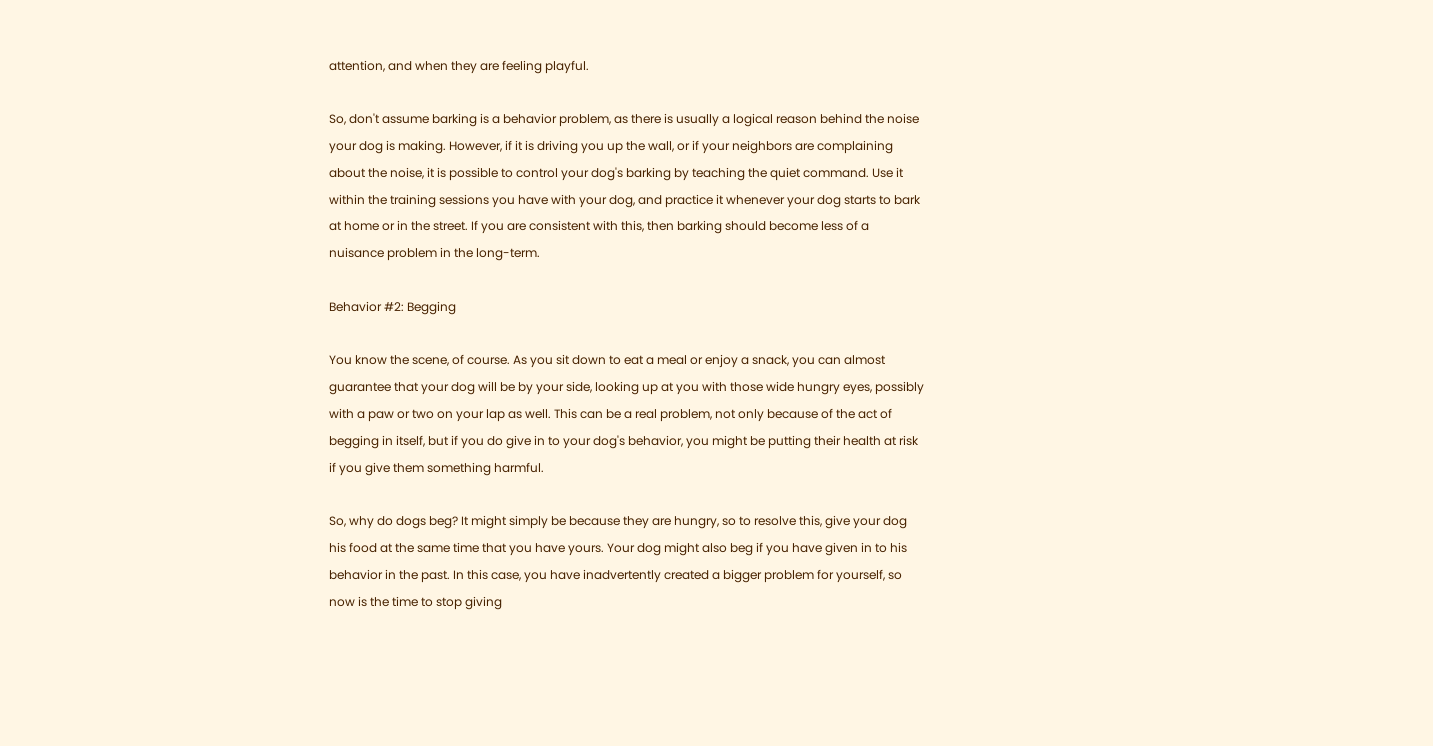attention, and when they are feeling playful.

So, don't assume barking is a behavior problem, as there is usually a logical reason behind the noise your dog is making. However, if it is driving you up the wall, or if your neighbors are complaining about the noise, it is possible to control your dog's barking by teaching the quiet command. Use it within the training sessions you have with your dog, and practice it whenever your dog starts to bark at home or in the street. If you are consistent with this, then barking should become less of a nuisance problem in the long-term.

Behavior #2: Begging

You know the scene, of course. As you sit down to eat a meal or enjoy a snack, you can almost guarantee that your dog will be by your side, looking up at you with those wide hungry eyes, possibly with a paw or two on your lap as well. This can be a real problem, not only because of the act of begging in itself, but if you do give in to your dog's behavior, you might be putting their health at risk if you give them something harmful.

So, why do dogs beg? It might simply be because they are hungry, so to resolve this, give your dog his food at the same time that you have yours. Your dog might also beg if you have given in to his behavior in the past. In this case, you have inadvertently created a bigger problem for yourself, so now is the time to stop giving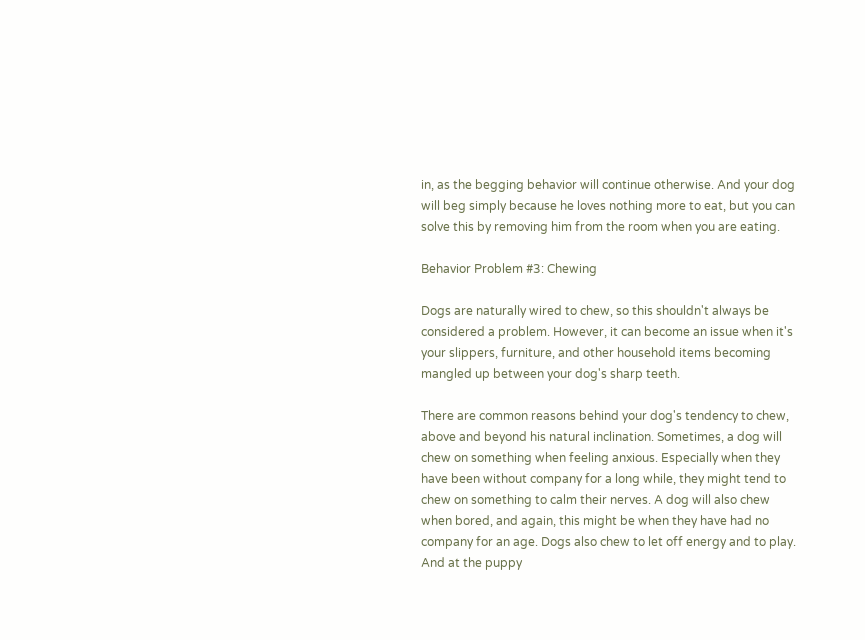in, as the begging behavior will continue otherwise. And your dog will beg simply because he loves nothing more to eat, but you can solve this by removing him from the room when you are eating.

Behavior Problem #3: Chewing

Dogs are naturally wired to chew, so this shouldn't always be considered a problem. However, it can become an issue when it's your slippers, furniture, and other household items becoming mangled up between your dog's sharp teeth.

There are common reasons behind your dog's tendency to chew, above and beyond his natural inclination. Sometimes, a dog will chew on something when feeling anxious. Especially when they have been without company for a long while, they might tend to chew on something to calm their nerves. A dog will also chew when bored, and again, this might be when they have had no company for an age. Dogs also chew to let off energy and to play. And at the puppy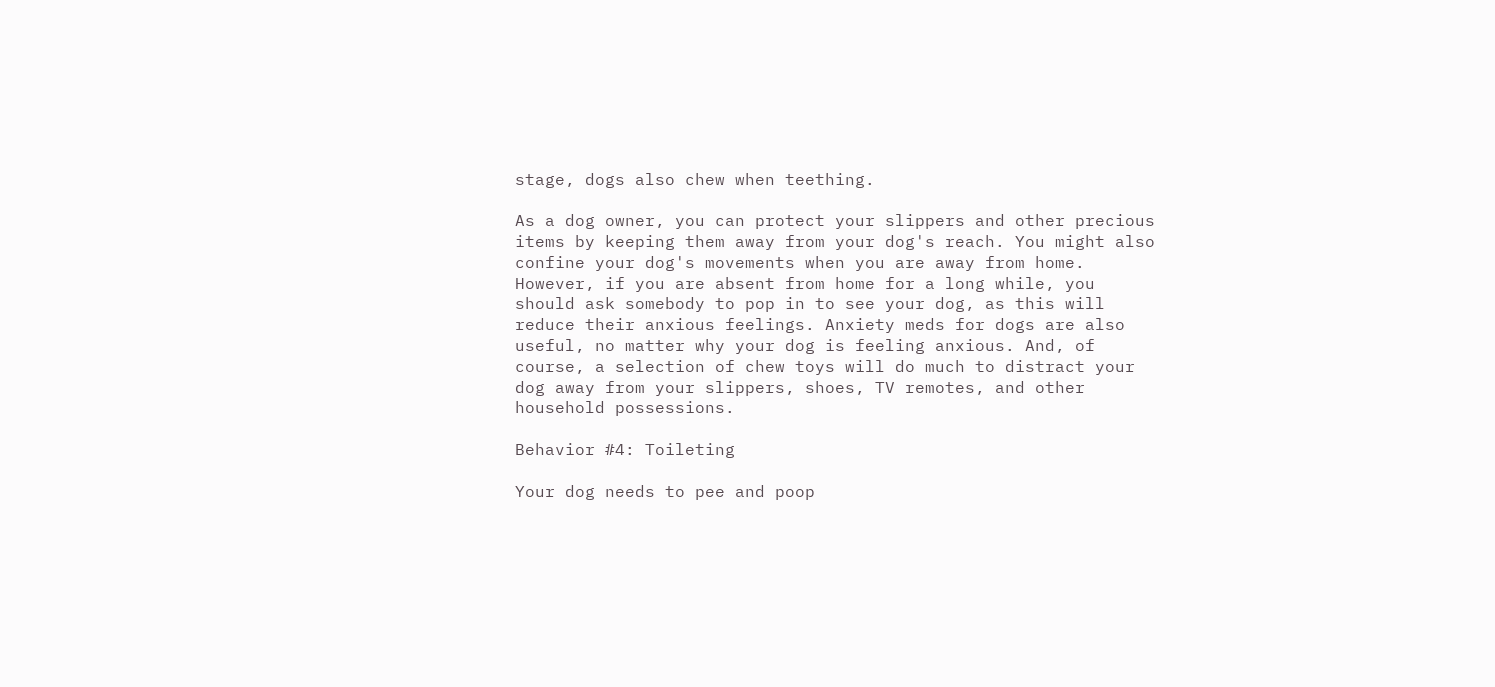stage, dogs also chew when teething.

As a dog owner, you can protect your slippers and other precious items by keeping them away from your dog's reach. You might also confine your dog's movements when you are away from home. However, if you are absent from home for a long while, you should ask somebody to pop in to see your dog, as this will reduce their anxious feelings. Anxiety meds for dogs are also useful, no matter why your dog is feeling anxious. And, of course, a selection of chew toys will do much to distract your dog away from your slippers, shoes, TV remotes, and other household possessions.

Behavior #4: Toileting

Your dog needs to pee and poop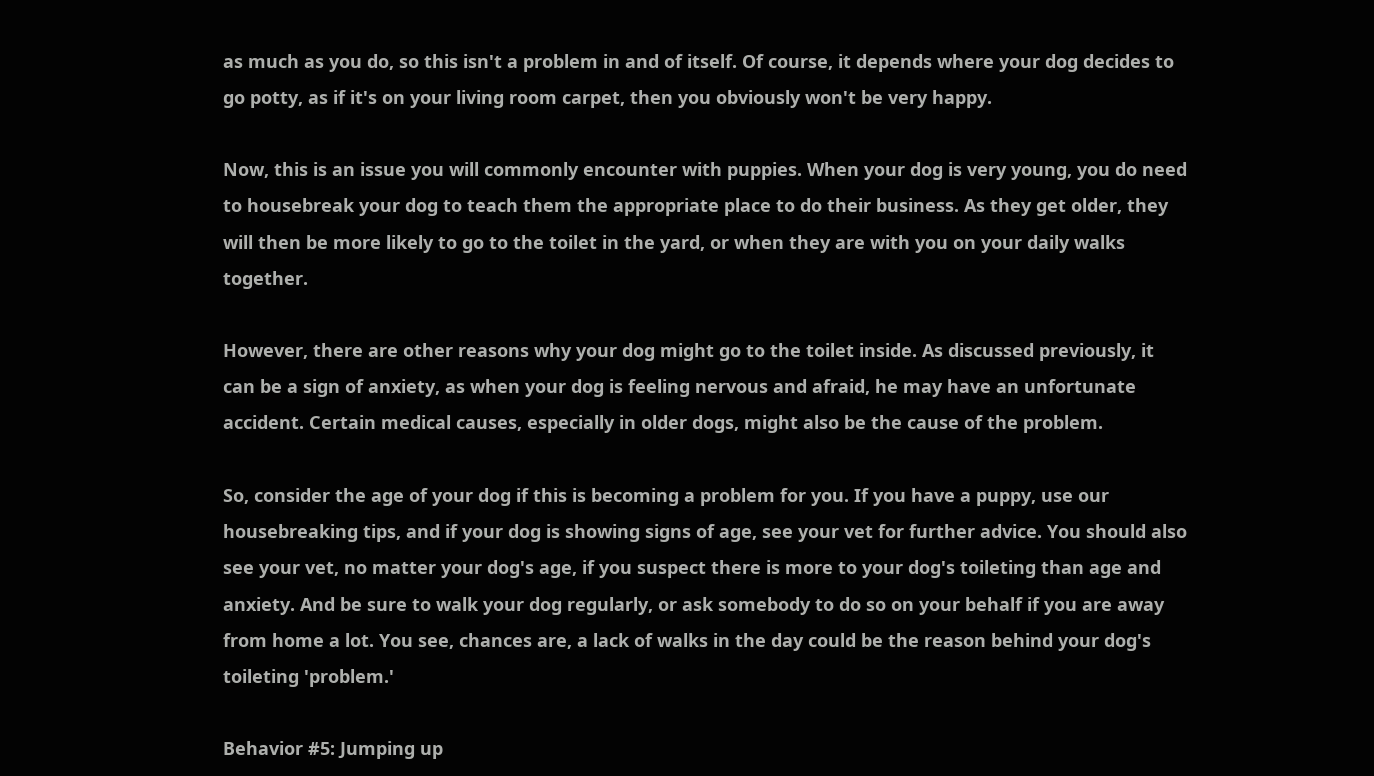as much as you do, so this isn't a problem in and of itself. Of course, it depends where your dog decides to go potty, as if it's on your living room carpet, then you obviously won't be very happy.

Now, this is an issue you will commonly encounter with puppies. When your dog is very young, you do need to housebreak your dog to teach them the appropriate place to do their business. As they get older, they will then be more likely to go to the toilet in the yard, or when they are with you on your daily walks together.

However, there are other reasons why your dog might go to the toilet inside. As discussed previously, it can be a sign of anxiety, as when your dog is feeling nervous and afraid, he may have an unfortunate accident. Certain medical causes, especially in older dogs, might also be the cause of the problem.

So, consider the age of your dog if this is becoming a problem for you. If you have a puppy, use our housebreaking tips, and if your dog is showing signs of age, see your vet for further advice. You should also see your vet, no matter your dog's age, if you suspect there is more to your dog's toileting than age and anxiety. And be sure to walk your dog regularly, or ask somebody to do so on your behalf if you are away from home a lot. You see, chances are, a lack of walks in the day could be the reason behind your dog's toileting 'problem.'

Behavior #5: Jumping up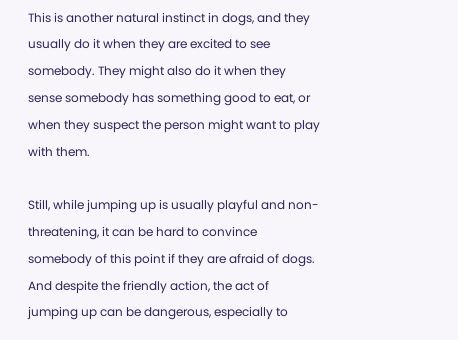This is another natural instinct in dogs, and they usually do it when they are excited to see somebody. They might also do it when they sense somebody has something good to eat, or when they suspect the person might want to play with them.

Still, while jumping up is usually playful and non-threatening, it can be hard to convince somebody of this point if they are afraid of dogs. And despite the friendly action, the act of jumping up can be dangerous, especially to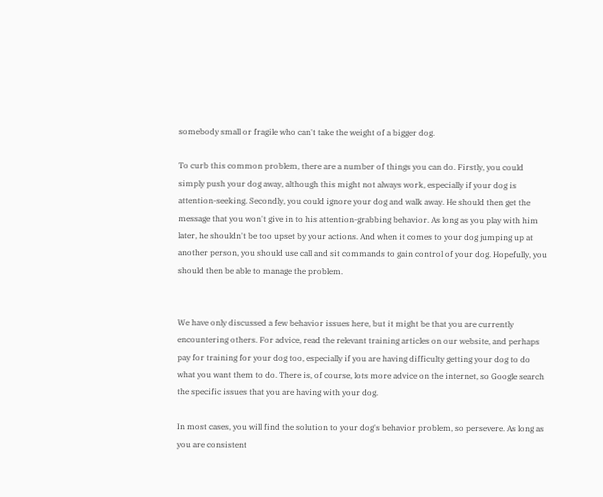somebody small or fragile who can't take the weight of a bigger dog.

To curb this common problem, there are a number of things you can do. Firstly, you could simply push your dog away, although this might not always work, especially if your dog is attention-seeking. Secondly, you could ignore your dog and walk away. He should then get the message that you won't give in to his attention-grabbing behavior. As long as you play with him later, he shouldn't be too upset by your actions. And when it comes to your dog jumping up at another person, you should use call and sit commands to gain control of your dog. Hopefully, you should then be able to manage the problem.


We have only discussed a few behavior issues here, but it might be that you are currently encountering others. For advice, read the relevant training articles on our website, and perhaps pay for training for your dog too, especially if you are having difficulty getting your dog to do what you want them to do. There is, of course, lots more advice on the internet, so Google search the specific issues that you are having with your dog.

In most cases, you will find the solution to your dog's behavior problem, so persevere. As long as you are consistent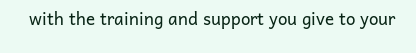with the training and support you give to your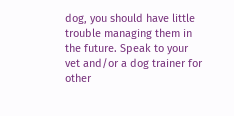dog, you should have little trouble managing them in the future. Speak to your vet and/or a dog trainer for other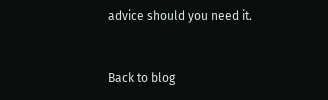advice should you need it.


Back to blog